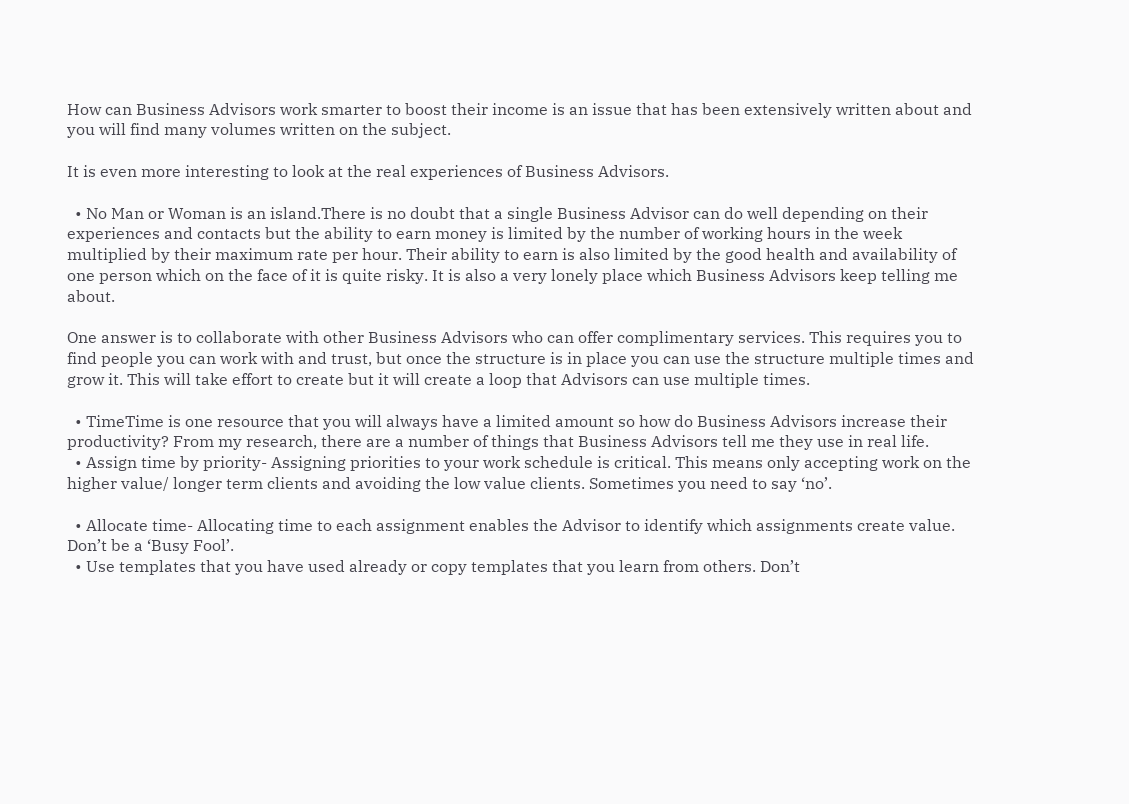How can Business Advisors work smarter to boost their income is an issue that has been extensively written about and you will find many volumes written on the subject.

It is even more interesting to look at the real experiences of Business Advisors.

  • No Man or Woman is an island.There is no doubt that a single Business Advisor can do well depending on their experiences and contacts but the ability to earn money is limited by the number of working hours in the week multiplied by their maximum rate per hour. Their ability to earn is also limited by the good health and availability of one person which on the face of it is quite risky. It is also a very lonely place which Business Advisors keep telling me about.

One answer is to collaborate with other Business Advisors who can offer complimentary services. This requires you to find people you can work with and trust, but once the structure is in place you can use the structure multiple times and grow it. This will take effort to create but it will create a loop that Advisors can use multiple times.

  • TimeTime is one resource that you will always have a limited amount so how do Business Advisors increase their productivity? From my research, there are a number of things that Business Advisors tell me they use in real life.
  • Assign time by priority- Assigning priorities to your work schedule is critical. This means only accepting work on the higher value/ longer term clients and avoiding the low value clients. Sometimes you need to say ‘no’.

  • Allocate time- Allocating time to each assignment enables the Advisor to identify which assignments create value. Don’t be a ‘Busy Fool’.
  • Use templates that you have used already or copy templates that you learn from others. Don’t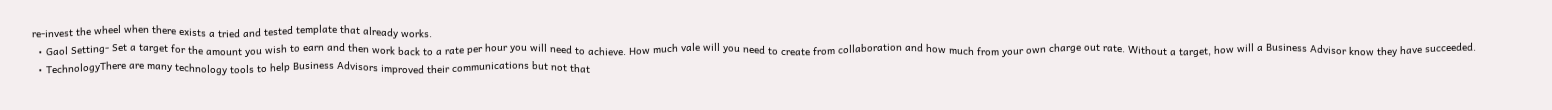re-invest the wheel when there exists a tried and tested template that already works.
  • Gaol Setting- Set a target for the amount you wish to earn and then work back to a rate per hour you will need to achieve. How much vale will you need to create from collaboration and how much from your own charge out rate. Without a target, how will a Business Advisor know they have succeeded.
  • TechnologyThere are many technology tools to help Business Advisors improved their communications but not that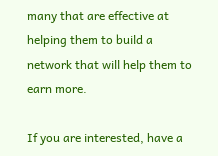many that are effective at helping them to build a network that will help them to earn more.

If you are interested, have a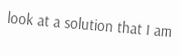look at a solution that I am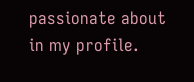passionate about in my profile.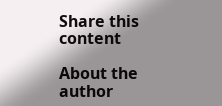Share this content

About the author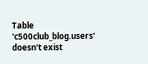Table 'c500club_blog.users' doesn't exist